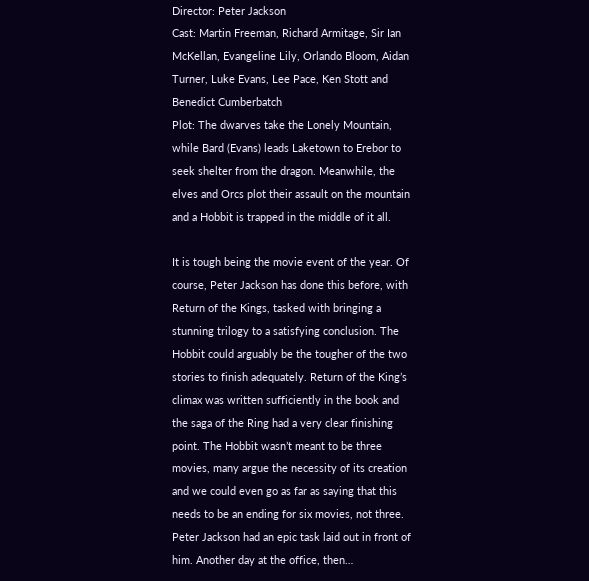Director: Peter Jackson
Cast: Martin Freeman, Richard Armitage, Sir Ian McKellan, Evangeline Lily, Orlando Bloom, Aidan Turner, Luke Evans, Lee Pace, Ken Stott and Benedict Cumberbatch
Plot: The dwarves take the Lonely Mountain, while Bard (Evans) leads Laketown to Erebor to seek shelter from the dragon. Meanwhile, the elves and Orcs plot their assault on the mountain and a Hobbit is trapped in the middle of it all.

It is tough being the movie event of the year. Of course, Peter Jackson has done this before, with Return of the Kings, tasked with bringing a stunning trilogy to a satisfying conclusion. The Hobbit could arguably be the tougher of the two stories to finish adequately. Return of the King’s climax was written sufficiently in the book and the saga of the Ring had a very clear finishing point. The Hobbit wasn’t meant to be three movies, many argue the necessity of its creation and we could even go as far as saying that this needs to be an ending for six movies, not three. Peter Jackson had an epic task laid out in front of him. Another day at the office, then…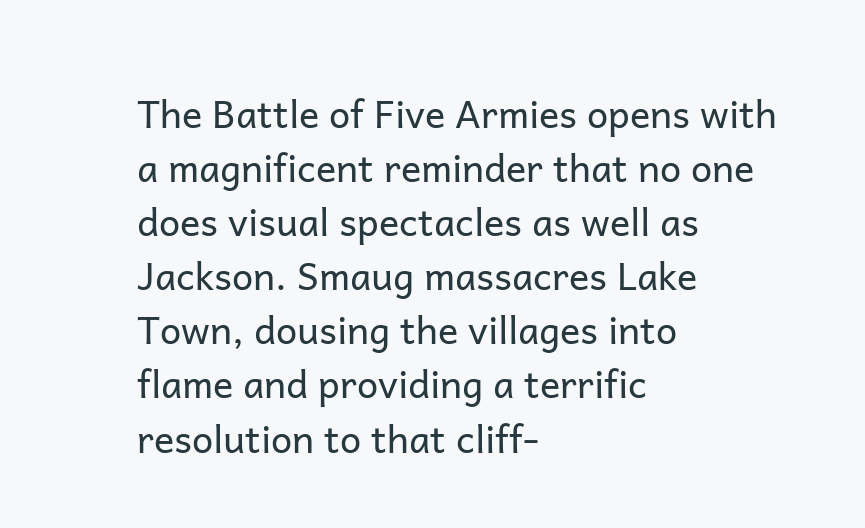The Battle of Five Armies opens with a magnificent reminder that no one does visual spectacles as well as Jackson. Smaug massacres Lake Town, dousing the villages into flame and providing a terrific resolution to that cliff-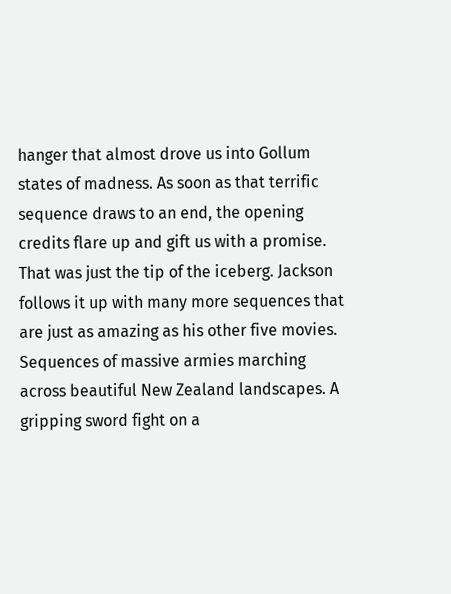hanger that almost drove us into Gollum states of madness. As soon as that terrific sequence draws to an end, the opening credits flare up and gift us with a promise. That was just the tip of the iceberg. Jackson follows it up with many more sequences that are just as amazing as his other five movies. Sequences of massive armies marching across beautiful New Zealand landscapes. A gripping sword fight on a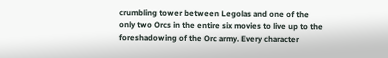crumbling tower between Legolas and one of the only two Orcs in the entire six movies to live up to the foreshadowing of the Orc army. Every character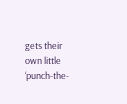gets their own little ‘punch-the-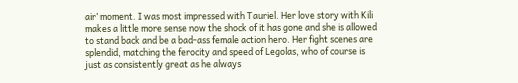air’ moment. I was most impressed with Tauriel. Her love story with Kili makes a little more sense now the shock of it has gone and she is allowed to stand back and be a bad-ass female action hero. Her fight scenes are splendid, matching the ferocity and speed of Legolas, who of course is just as consistently great as he always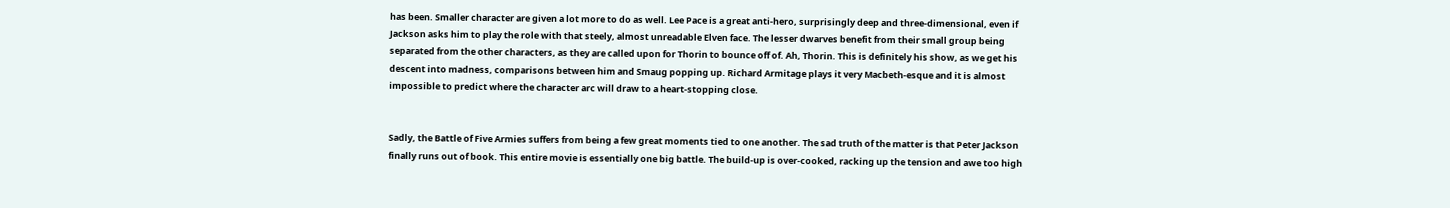has been. Smaller character are given a lot more to do as well. Lee Pace is a great anti-hero, surprisingly deep and three-dimensional, even if Jackson asks him to play the role with that steely, almost unreadable Elven face. The lesser dwarves benefit from their small group being separated from the other characters, as they are called upon for Thorin to bounce off of. Ah, Thorin. This is definitely his show, as we get his descent into madness, comparisons between him and Smaug popping up. Richard Armitage plays it very Macbeth-esque and it is almost impossible to predict where the character arc will draw to a heart-stopping close.


Sadly, the Battle of Five Armies suffers from being a few great moments tied to one another. The sad truth of the matter is that Peter Jackson finally runs out of book. This entire movie is essentially one big battle. The build-up is over-cooked, racking up the tension and awe too high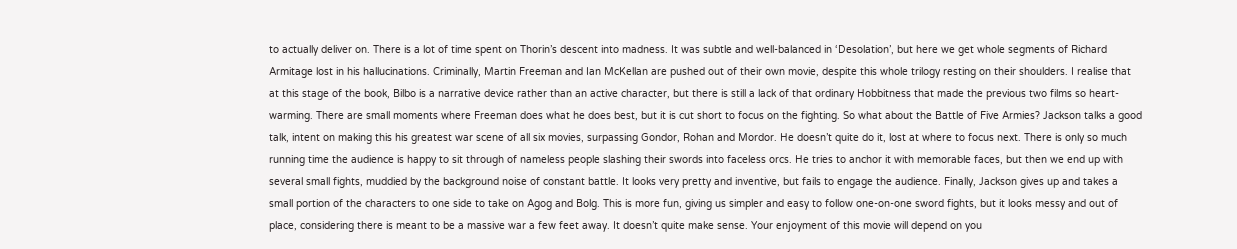to actually deliver on. There is a lot of time spent on Thorin’s descent into madness. It was subtle and well-balanced in ‘Desolation’, but here we get whole segments of Richard Armitage lost in his hallucinations. Criminally, Martin Freeman and Ian McKellan are pushed out of their own movie, despite this whole trilogy resting on their shoulders. I realise that at this stage of the book, Bilbo is a narrative device rather than an active character, but there is still a lack of that ordinary Hobbitness that made the previous two films so heart-warming. There are small moments where Freeman does what he does best, but it is cut short to focus on the fighting. So what about the Battle of Five Armies? Jackson talks a good talk, intent on making this his greatest war scene of all six movies, surpassing Gondor, Rohan and Mordor. He doesn’t quite do it, lost at where to focus next. There is only so much running time the audience is happy to sit through of nameless people slashing their swords into faceless orcs. He tries to anchor it with memorable faces, but then we end up with several small fights, muddied by the background noise of constant battle. It looks very pretty and inventive, but fails to engage the audience. Finally, Jackson gives up and takes a small portion of the characters to one side to take on Agog and Bolg. This is more fun, giving us simpler and easy to follow one-on-one sword fights, but it looks messy and out of place, considering there is meant to be a massive war a few feet away. It doesn’t quite make sense. Your enjoyment of this movie will depend on you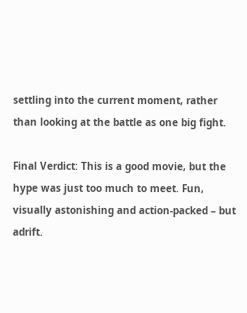settling into the current moment, rather than looking at the battle as one big fight.

Final Verdict: This is a good movie, but the hype was just too much to meet. Fun, visually astonishing and action-packed – but adrift.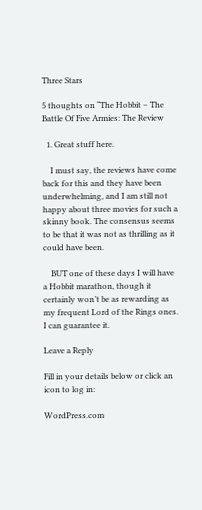Three Stars

5 thoughts on “The Hobbit – The Battle Of Five Armies: The Review

  1. Great stuff here.

    I must say, the reviews have come back for this and they have been underwhelming, and I am still not happy about three movies for such a skinny book. The consensus seems to be that it was not as thrilling as it could have been.

    BUT one of these days I will have a Hobbit marathon, though it certainly won’t be as rewarding as my frequent Lord of the Rings ones. I can guarantee it.

Leave a Reply

Fill in your details below or click an icon to log in:

WordPress.com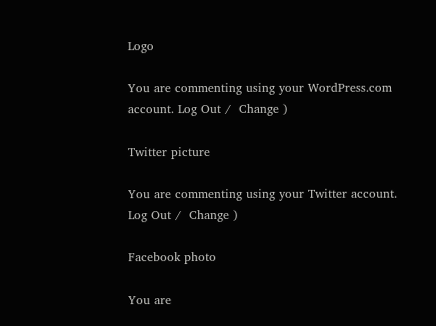Logo

You are commenting using your WordPress.com account. Log Out /  Change )

Twitter picture

You are commenting using your Twitter account. Log Out /  Change )

Facebook photo

You are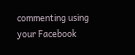commenting using your Facebook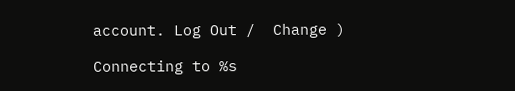account. Log Out /  Change )

Connecting to %s